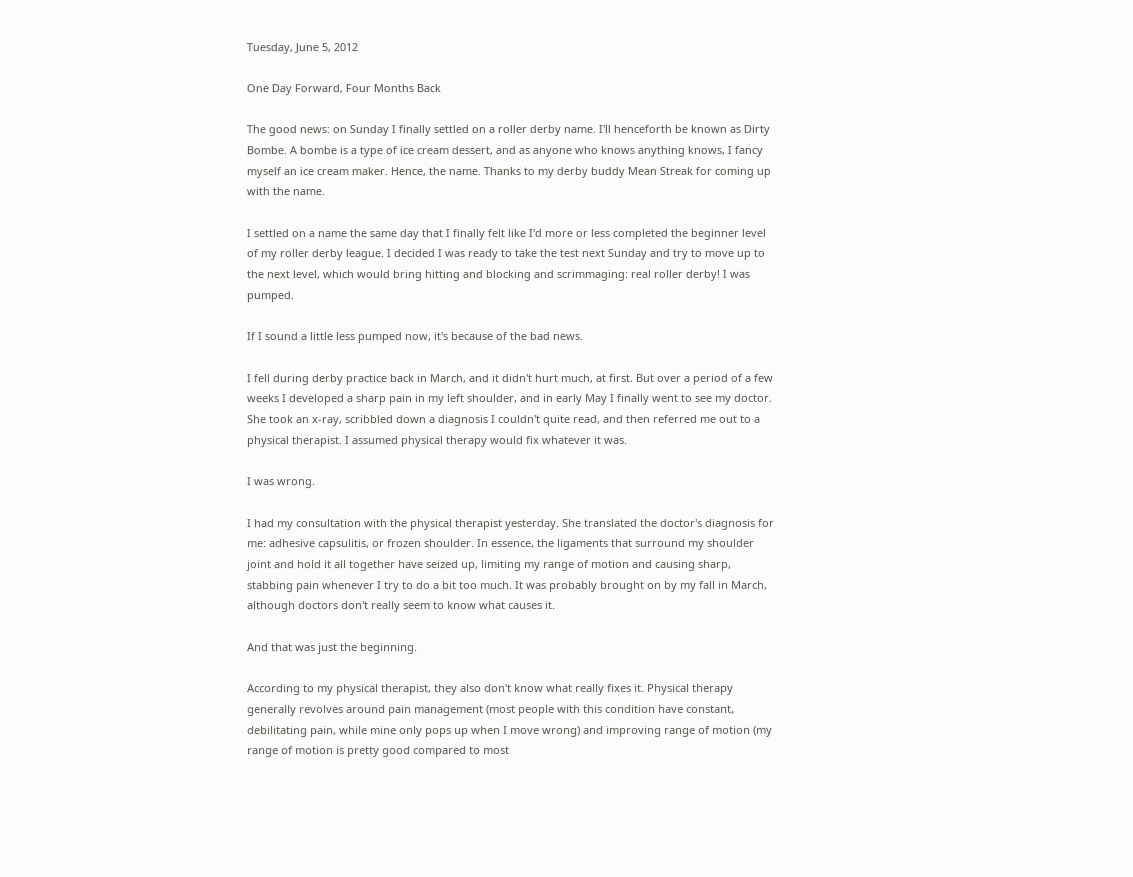Tuesday, June 5, 2012

One Day Forward, Four Months Back

The good news: on Sunday I finally settled on a roller derby name. I'll henceforth be known as Dirty Bombe. A bombe is a type of ice cream dessert, and as anyone who knows anything knows, I fancy myself an ice cream maker. Hence, the name. Thanks to my derby buddy Mean Streak for coming up with the name.

I settled on a name the same day that I finally felt like I'd more or less completed the beginner level of my roller derby league. I decided I was ready to take the test next Sunday and try to move up to the next level, which would bring hitting and blocking and scrimmaging: real roller derby! I was pumped.

If I sound a little less pumped now, it's because of the bad news.

I fell during derby practice back in March, and it didn't hurt much, at first. But over a period of a few weeks I developed a sharp pain in my left shoulder, and in early May I finally went to see my doctor. She took an x-ray, scribbled down a diagnosis I couldn't quite read, and then referred me out to a physical therapist. I assumed physical therapy would fix whatever it was.

I was wrong.

I had my consultation with the physical therapist yesterday. She translated the doctor's diagnosis for me: adhesive capsulitis, or frozen shoulder. In essence, the ligaments that surround my shoulder joint and hold it all together have seized up, limiting my range of motion and causing sharp, stabbing pain whenever I try to do a bit too much. It was probably brought on by my fall in March, although doctors don't really seem to know what causes it.

And that was just the beginning.

According to my physical therapist, they also don't know what really fixes it. Physical therapy generally revolves around pain management (most people with this condition have constant, debilitating pain, while mine only pops up when I move wrong) and improving range of motion (my range of motion is pretty good compared to most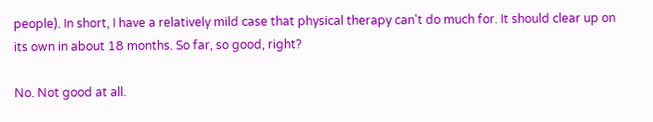people). In short, I have a relatively mild case that physical therapy can't do much for. It should clear up on its own in about 18 months. So far, so good, right?

No. Not good at all.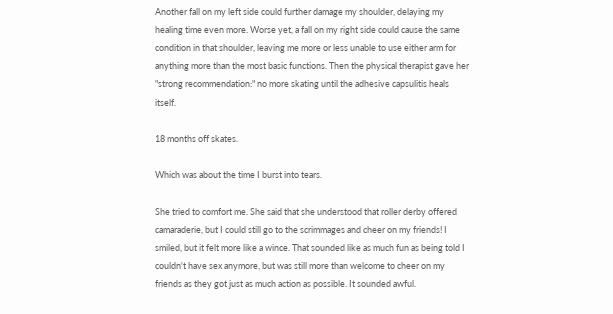Another fall on my left side could further damage my shoulder, delaying my healing time even more. Worse yet, a fall on my right side could cause the same condition in that shoulder, leaving me more or less unable to use either arm for anything more than the most basic functions. Then the physical therapist gave her "strong recommendation:" no more skating until the adhesive capsulitis heals itself.

18 months off skates.

Which was about the time I burst into tears.

She tried to comfort me. She said that she understood that roller derby offered camaraderie, but I could still go to the scrimmages and cheer on my friends! I smiled, but it felt more like a wince. That sounded like as much fun as being told I couldn't have sex anymore, but was still more than welcome to cheer on my friends as they got just as much action as possible. It sounded awful.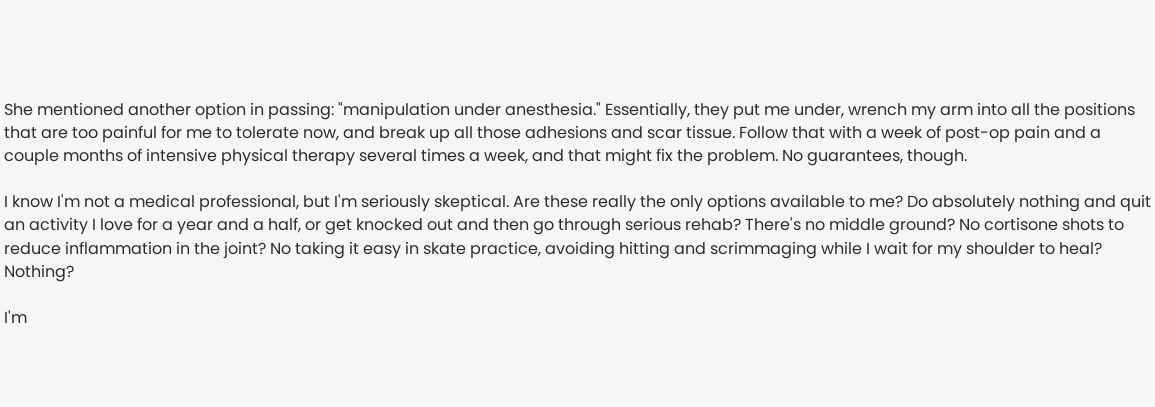She mentioned another option in passing: "manipulation under anesthesia." Essentially, they put me under, wrench my arm into all the positions that are too painful for me to tolerate now, and break up all those adhesions and scar tissue. Follow that with a week of post-op pain and a couple months of intensive physical therapy several times a week, and that might fix the problem. No guarantees, though.

I know I'm not a medical professional, but I'm seriously skeptical. Are these really the only options available to me? Do absolutely nothing and quit an activity I love for a year and a half, or get knocked out and then go through serious rehab? There's no middle ground? No cortisone shots to reduce inflammation in the joint? No taking it easy in skate practice, avoiding hitting and scrimmaging while I wait for my shoulder to heal? Nothing?

I'm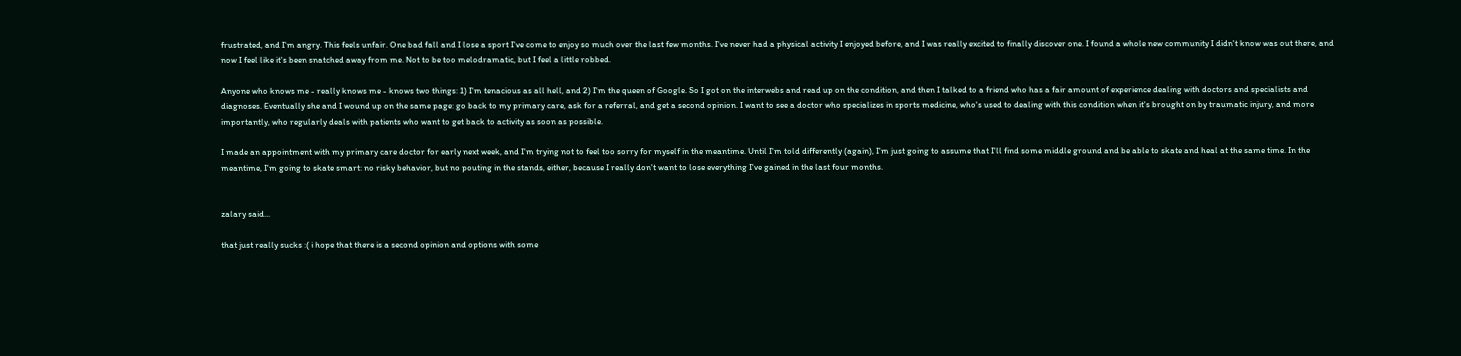frustrated, and I'm angry. This feels unfair. One bad fall and I lose a sport I've come to enjoy so much over the last few months. I've never had a physical activity I enjoyed before, and I was really excited to finally discover one. I found a whole new community I didn't know was out there, and now I feel like it's been snatched away from me. Not to be too melodramatic, but I feel a little robbed.

Anyone who knows me - really knows me - knows two things: 1) I'm tenacious as all hell, and 2) I'm the queen of Google. So I got on the interwebs and read up on the condition, and then I talked to a friend who has a fair amount of experience dealing with doctors and specialists and diagnoses. Eventually she and I wound up on the same page: go back to my primary care, ask for a referral, and get a second opinion. I want to see a doctor who specializes in sports medicine, who's used to dealing with this condition when it's brought on by traumatic injury, and more importantly, who regularly deals with patients who want to get back to activity as soon as possible.

I made an appointment with my primary care doctor for early next week, and I'm trying not to feel too sorry for myself in the meantime. Until I'm told differently (again), I'm just going to assume that I'll find some middle ground and be able to skate and heal at the same time. In the meantime, I'm going to skate smart: no risky behavior, but no pouting in the stands, either, because I really don't want to lose everything I've gained in the last four months.


zalary said...

that just really sucks :( i hope that there is a second opinion and options with some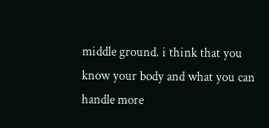middle ground. i think that you know your body and what you can handle more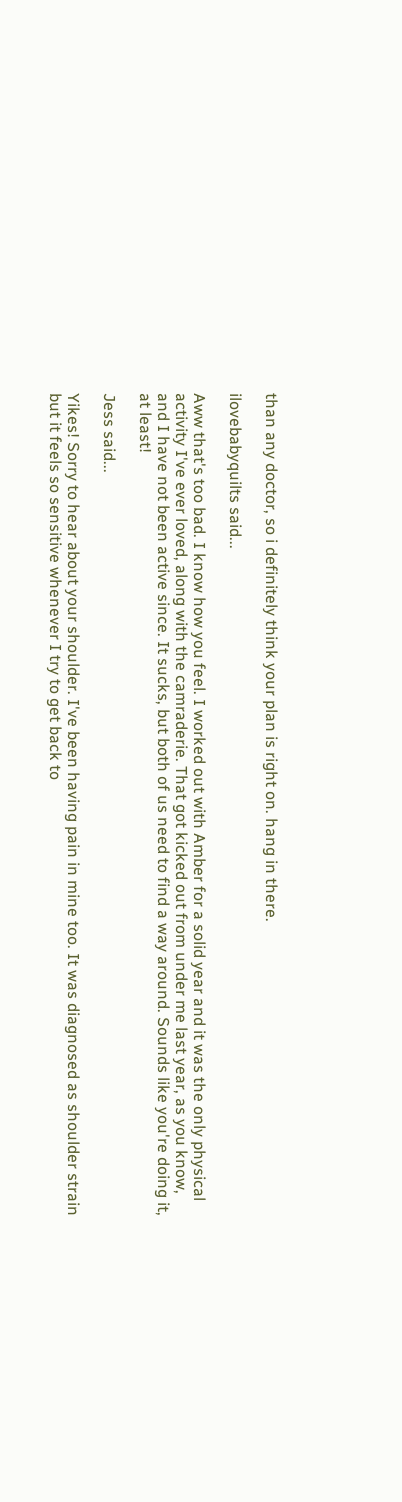than any doctor, so i definitely think your plan is right on. hang in there.

ilovebabyquilts said...

Aww that's too bad. I know how you feel. I worked out with Amber for a solid year and it was the only physical activity I've ever loved, along with the camraderie. That got kicked out from under me last year, as you know, and I have not been active since. It sucks, but both of us need to find a way around. Sounds like you're doing it, at least!

Jess said...

Yikes! Sorry to hear about your shoulder. I've been having pain in mine too. It was diagnosed as shoulder strain but it feels so sensitive whenever I try to get back to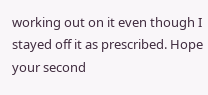working out on it even though I stayed off it as prescribed. Hope your second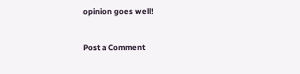opinion goes well!

Post a Comment